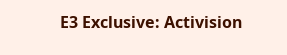E3 Exclusive: Activision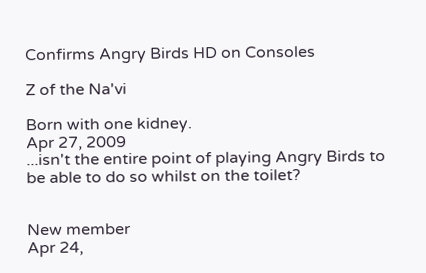Confirms Angry Birds HD on Consoles

Z of the Na'vi

Born with one kidney.
Apr 27, 2009
...isn't the entire point of playing Angry Birds to be able to do so whilst on the toilet?


New member
Apr 24,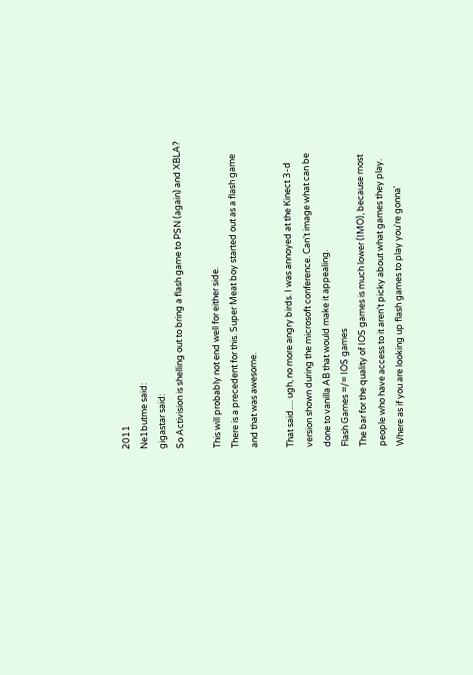2011
Ne1butme said:
gigastar said:
So Activision is shelling out to bring a flash game to PSN (again) and XBLA?

This will probably not end well for either side.
There is a precedent for this. Super Meat boy started out as a flash game and that was awesome.

That said..... ugh, no more angry birds. I was annoyed at the Kinect 3-d version shown during the microsoft conference. Can't image what can be done to vanilla AB that would make it appealing.
Flash Games =/= IOS games
The bar for the quality of IOS games is much lower (IMO), because most people who have access to it aren't picky about what games they play. Where as if you are looking up flash games to play you're gonna'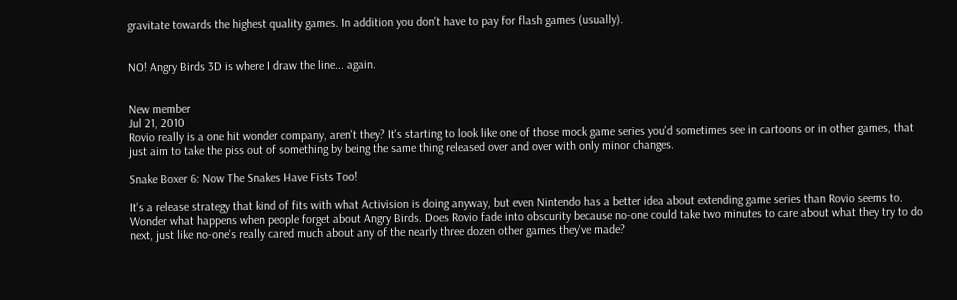gravitate towards the highest quality games. In addition you don't have to pay for flash games (usually).


NO! Angry Birds 3D is where I draw the line... again.


New member
Jul 21, 2010
Rovio really is a one hit wonder company, aren't they? It's starting to look like one of those mock game series you'd sometimes see in cartoons or in other games, that just aim to take the piss out of something by being the same thing released over and over with only minor changes.

Snake Boxer 6: Now The Snakes Have Fists Too!

It's a release strategy that kind of fits with what Activision is doing anyway, but even Nintendo has a better idea about extending game series than Rovio seems to. Wonder what happens when people forget about Angry Birds. Does Rovio fade into obscurity because no-one could take two minutes to care about what they try to do next, just like no-one's really cared much about any of the nearly three dozen other games they've made?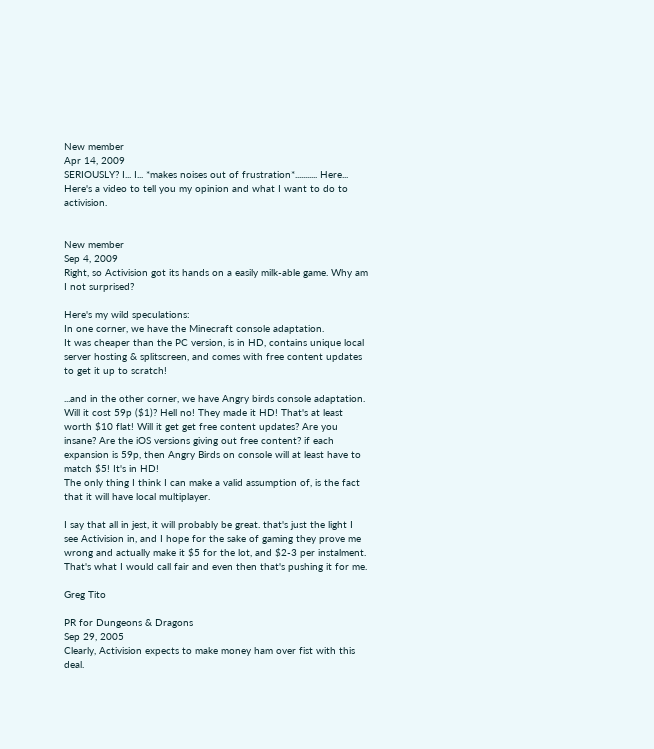New member
Apr 14, 2009
SERIOUSLY? I... I... *makes noises out of frustration*........... Here... Here's a video to tell you my opinion and what I want to do to activision.


New member
Sep 4, 2009
Right, so Activision got its hands on a easily milk-able game. Why am I not surprised?

Here's my wild speculations:
In one corner, we have the Minecraft console adaptation.
It was cheaper than the PC version, is in HD, contains unique local server hosting & splitscreen, and comes with free content updates to get it up to scratch!

...and in the other corner, we have Angry birds console adaptation.
Will it cost 59p ($1)? Hell no! They made it HD! That's at least worth $10 flat! Will it get get free content updates? Are you insane? Are the iOS versions giving out free content? if each expansion is 59p, then Angry Birds on console will at least have to match $5! It's in HD!
The only thing I think I can make a valid assumption of, is the fact that it will have local multiplayer.

I say that all in jest, it will probably be great. that's just the light I see Activision in, and I hope for the sake of gaming they prove me wrong and actually make it $5 for the lot, and $2-3 per instalment. That's what I would call fair and even then that's pushing it for me.

Greg Tito

PR for Dungeons & Dragons
Sep 29, 2005
Clearly, Activision expects to make money ham over fist with this deal.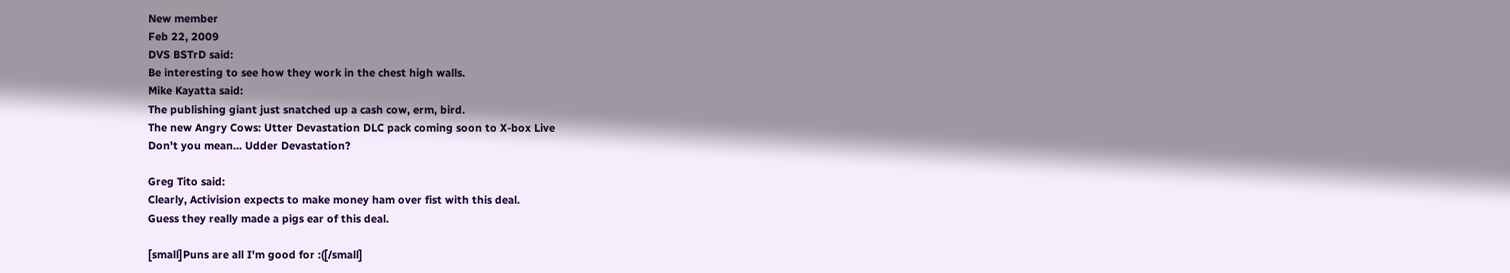New member
Feb 22, 2009
DVS BSTrD said:
Be interesting to see how they work in the chest high walls.
Mike Kayatta said:
The publishing giant just snatched up a cash cow, erm, bird.
The new Angry Cows: Utter Devastation DLC pack coming soon to X-box Live
Don't you mean... Udder Devastation?

Greg Tito said:
Clearly, Activision expects to make money ham over fist with this deal.
Guess they really made a pigs ear of this deal.

[small]Puns are all I'm good for :([/small]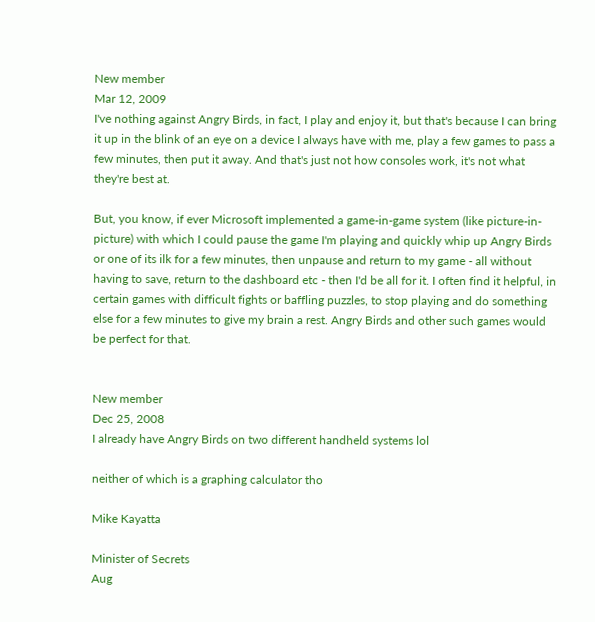New member
Mar 12, 2009
I've nothing against Angry Birds, in fact, I play and enjoy it, but that's because I can bring it up in the blink of an eye on a device I always have with me, play a few games to pass a few minutes, then put it away. And that's just not how consoles work, it's not what they're best at.

But, you know, if ever Microsoft implemented a game-in-game system (like picture-in-picture) with which I could pause the game I'm playing and quickly whip up Angry Birds or one of its ilk for a few minutes, then unpause and return to my game - all without having to save, return to the dashboard etc - then I'd be all for it. I often find it helpful, in certain games with difficult fights or baffling puzzles, to stop playing and do something else for a few minutes to give my brain a rest. Angry Birds and other such games would be perfect for that.


New member
Dec 25, 2008
I already have Angry Birds on two different handheld systems lol

neither of which is a graphing calculator tho

Mike Kayatta

Minister of Secrets
Aug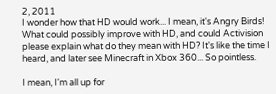2, 2011
I wonder how that HD would work... I mean, it's Angry Birds! What could possibly improve with HD, and could Activision please explain what do they mean with HD? It's like the time I heard, and later see Minecraft in Xbox 360... So pointless.

I mean, I'm all up for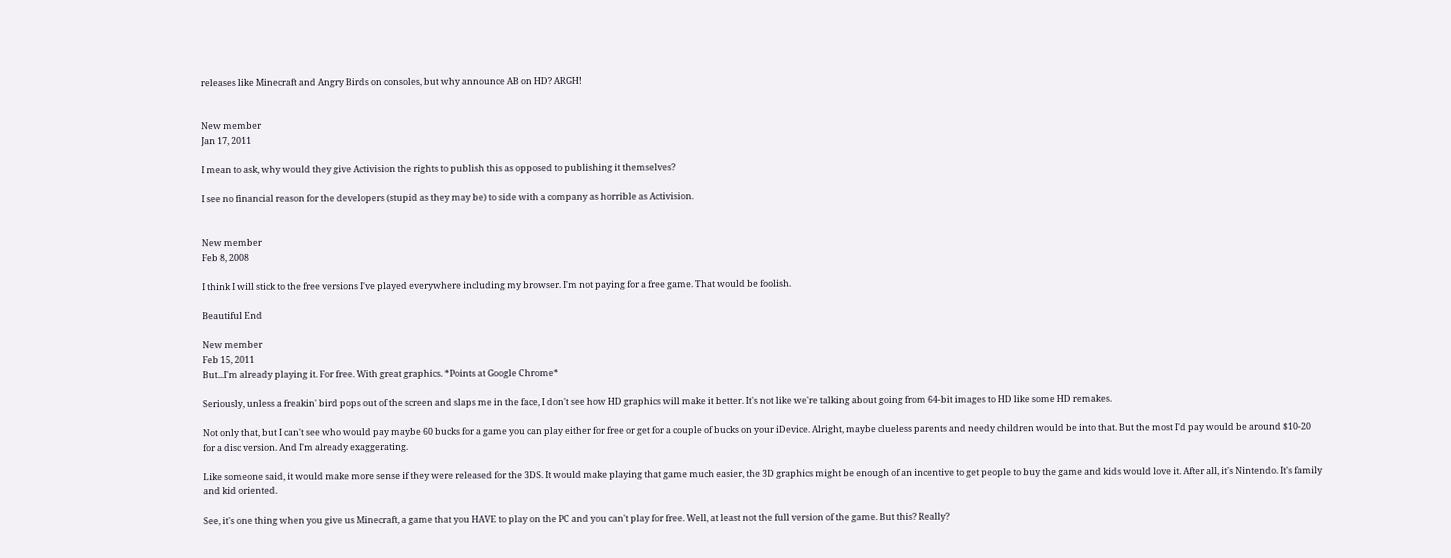releases like Minecraft and Angry Birds on consoles, but why announce AB on HD? ARGH!


New member
Jan 17, 2011

I mean to ask, why would they give Activision the rights to publish this as opposed to publishing it themselves?

I see no financial reason for the developers (stupid as they may be) to side with a company as horrible as Activision.


New member
Feb 8, 2008

I think I will stick to the free versions I've played everywhere including my browser. I'm not paying for a free game. That would be foolish.

Beautiful End

New member
Feb 15, 2011
But...I'm already playing it. For free. With great graphics. *Points at Google Chrome*

Seriously, unless a freakin' bird pops out of the screen and slaps me in the face, I don't see how HD graphics will make it better. It's not like we're talking about going from 64-bit images to HD like some HD remakes.

Not only that, but I can't see who would pay maybe 60 bucks for a game you can play either for free or get for a couple of bucks on your iDevice. Alright, maybe clueless parents and needy children would be into that. But the most I'd pay would be around $10-20 for a disc version. And I'm already exaggerating.

Like someone said, it would make more sense if they were released for the 3DS. It would make playing that game much easier, the 3D graphics might be enough of an incentive to get people to buy the game and kids would love it. After all, it's Nintendo. It's family and kid oriented.

See, it's one thing when you give us Minecraft, a game that you HAVE to play on the PC and you can't play for free. Well, at least not the full version of the game. But this? Really?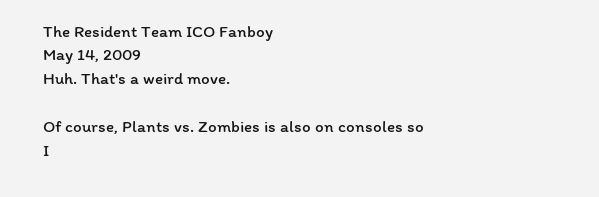The Resident Team ICO Fanboy
May 14, 2009
Huh. That's a weird move.

Of course, Plants vs. Zombies is also on consoles so I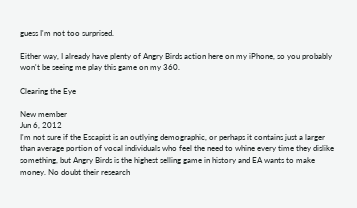guess I'm not too surprised.

Either way, I already have plenty of Angry Birds action here on my iPhone, so you probably won't be seeing me play this game on my 360.

Clearing the Eye

New member
Jun 6, 2012
I'm not sure if the Escapist is an outlying demographic, or perhaps it contains just a larger than average portion of vocal individuals who feel the need to whine every time they dislike something, but Angry Birds is the highest selling game in history and EA wants to make money. No doubt their research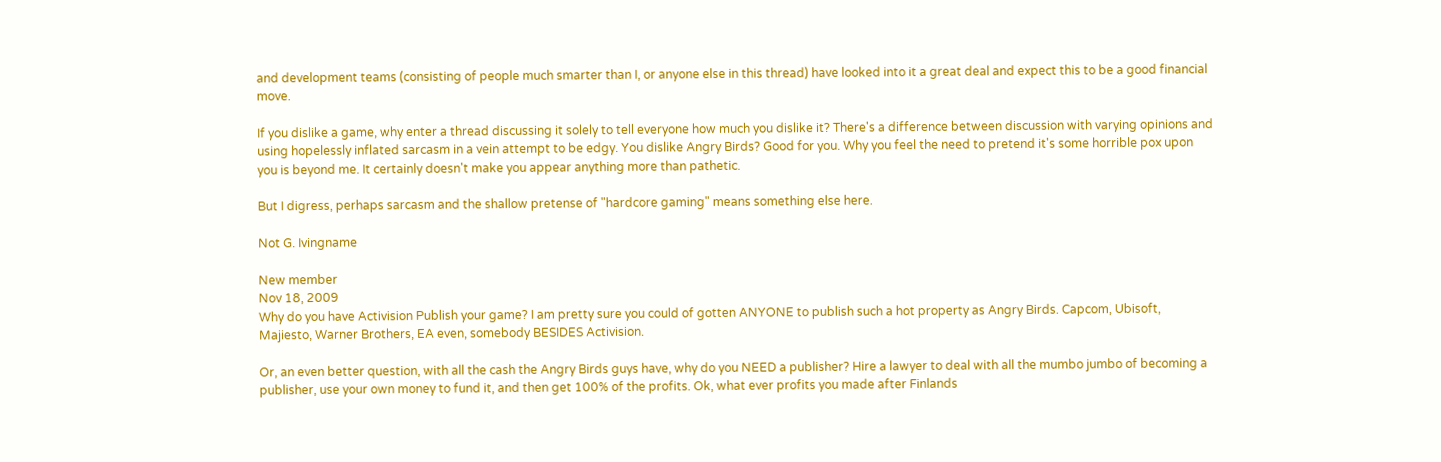and development teams (consisting of people much smarter than I, or anyone else in this thread) have looked into it a great deal and expect this to be a good financial move.

If you dislike a game, why enter a thread discussing it solely to tell everyone how much you dislike it? There's a difference between discussion with varying opinions and using hopelessly inflated sarcasm in a vein attempt to be edgy. You dislike Angry Birds? Good for you. Why you feel the need to pretend it's some horrible pox upon you is beyond me. It certainly doesn't make you appear anything more than pathetic.

But I digress, perhaps sarcasm and the shallow pretense of "hardcore gaming" means something else here.

Not G. Ivingname

New member
Nov 18, 2009
Why do you have Activision Publish your game? I am pretty sure you could of gotten ANYONE to publish such a hot property as Angry Birds. Capcom, Ubisoft, Majiesto, Warner Brothers, EA even, somebody BESIDES Activision.

Or, an even better question, with all the cash the Angry Birds guys have, why do you NEED a publisher? Hire a lawyer to deal with all the mumbo jumbo of becoming a publisher, use your own money to fund it, and then get 100% of the profits. Ok, what ever profits you made after Finlands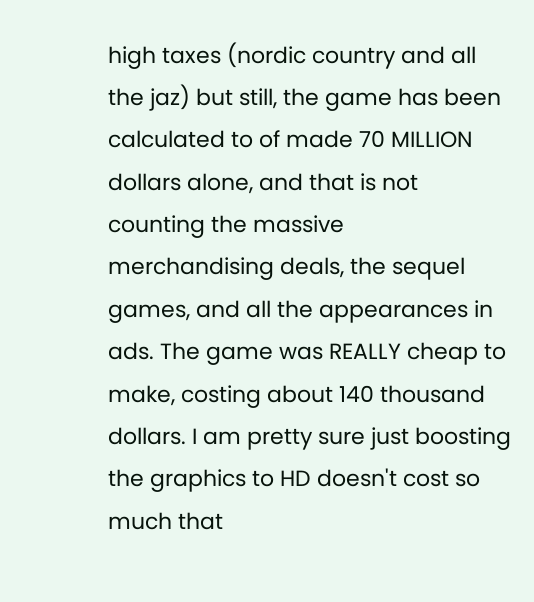high taxes (nordic country and all the jaz) but still, the game has been calculated to of made 70 MILLION dollars alone, and that is not counting the massive merchandising deals, the sequel games, and all the appearances in ads. The game was REALLY cheap to make, costing about 140 thousand dollars. I am pretty sure just boosting the graphics to HD doesn't cost so much that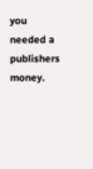you needed a publishers money.